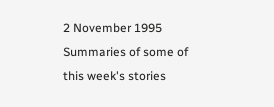2 November 1995
Summaries of some of this week's stories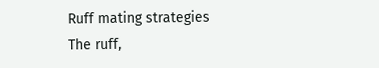Ruff mating strategies
The ruff,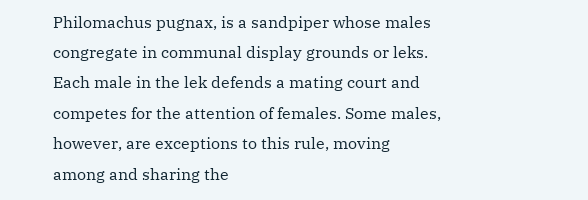Philomachus pugnax, is a sandpiper whose males congregate in communal display grounds or leks. Each male in the lek defends a mating court and competes for the attention of females. Some males, however, are exceptions to this rule, moving among and sharing the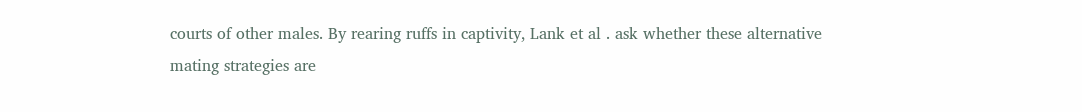courts of other males. By rearing ruffs in captivity, Lank et al . ask whether these alternative mating strategies are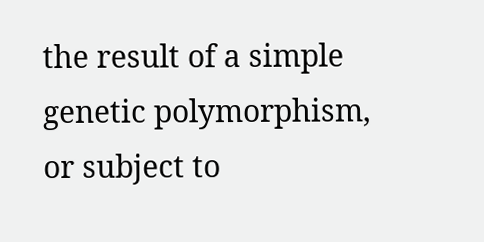the result of a simple genetic polymorphism, or subject to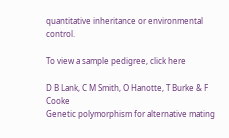quantitative inheritance or environmental control.

To view a sample pedigree, click here

D B Lank, C M Smith, O Hanotte, T Burke & F Cooke
Genetic polymorphism for alternative mating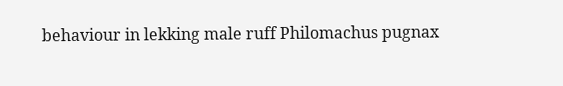behaviour in lekking male ruff Philomachus pugnax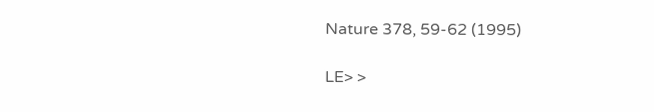Nature 378, 59-62 (1995)

LE> >